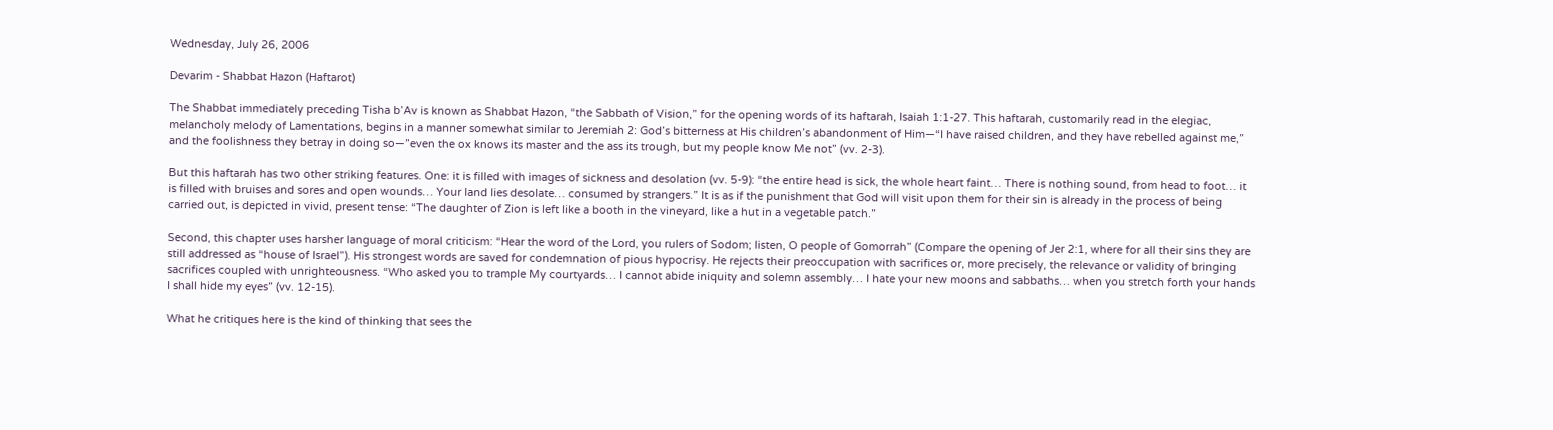Wednesday, July 26, 2006

Devarim - Shabbat Hazon (Haftarot)

The Shabbat immediately preceding Tisha b’Av is known as Shabbat Hazon, “the Sabbath of Vision,” for the opening words of its haftarah, Isaiah 1:1-27. This haftarah, customarily read in the elegiac, melancholy melody of Lamentations, begins in a manner somewhat similar to Jeremiah 2: God’s bitterness at His children’s abandonment of Him—“I have raised children, and they have rebelled against me,” and the foolishness they betray in doing so—”even the ox knows its master and the ass its trough, but my people know Me not” (vv. 2-3).

But this haftarah has two other striking features. One: it is filled with images of sickness and desolation (vv. 5-9): “the entire head is sick, the whole heart faint… There is nothing sound, from head to foot… it is filled with bruises and sores and open wounds… Your land lies desolate… consumed by strangers.” It is as if the punishment that God will visit upon them for their sin is already in the process of being carried out, is depicted in vivid, present tense: “The daughter of Zion is left like a booth in the vineyard, like a hut in a vegetable patch.”

Second, this chapter uses harsher language of moral criticism: “Hear the word of the Lord, you rulers of Sodom; listen, O people of Gomorrah” (Compare the opening of Jer 2:1, where for all their sins they are still addressed as “house of Israel”). His strongest words are saved for condemnation of pious hypocrisy. He rejects their preoccupation with sacrifices or, more precisely, the relevance or validity of bringing sacrifices coupled with unrighteousness. “Who asked you to trample My courtyards… I cannot abide iniquity and solemn assembly… I hate your new moons and sabbaths… when you stretch forth your hands I shall hide my eyes” (vv. 12-15).

What he critiques here is the kind of thinking that sees the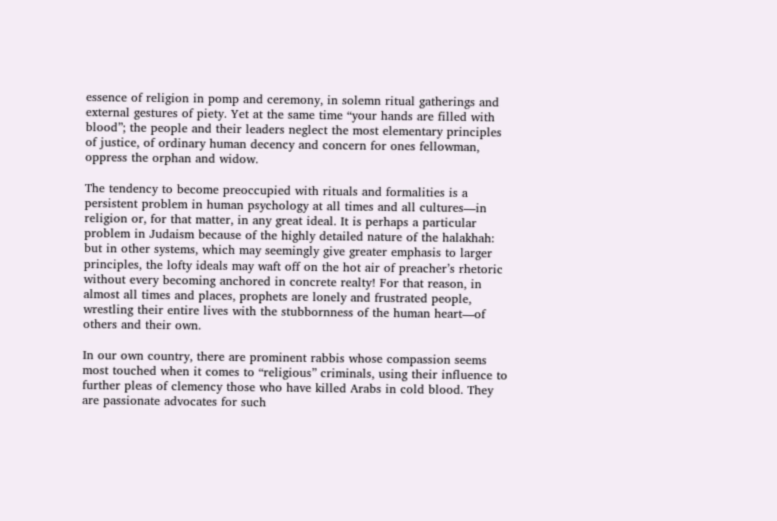essence of religion in pomp and ceremony, in solemn ritual gatherings and external gestures of piety. Yet at the same time “your hands are filled with blood”; the people and their leaders neglect the most elementary principles of justice, of ordinary human decency and concern for ones fellowman, oppress the orphan and widow.

The tendency to become preoccupied with rituals and formalities is a persistent problem in human psychology at all times and all cultures—in religion or, for that matter, in any great ideal. It is perhaps a particular problem in Judaism because of the highly detailed nature of the halakhah: but in other systems, which may seemingly give greater emphasis to larger principles, the lofty ideals may waft off on the hot air of preacher’s rhetoric without every becoming anchored in concrete realty! For that reason, in almost all times and places, prophets are lonely and frustrated people, wrestling their entire lives with the stubbornness of the human heart—of others and their own.

In our own country, there are prominent rabbis whose compassion seems most touched when it comes to “religious” criminals, using their influence to further pleas of clemency those who have killed Arabs in cold blood. They are passionate advocates for such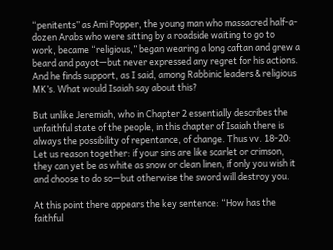“penitents” as Ami Popper, the young man who massacred half-a-dozen Arabs who were sitting by a roadside waiting to go to work, became “religious,” began wearing a long caftan and grew a beard and payot—but never expressed any regret for his actions. And he finds support, as I said, among Rabbinic leaders & religious MK’s. What would Isaiah say about this?

But unlike Jeremiah, who in Chapter 2 essentially describes the unfaithful state of the people, in this chapter of Isaiah there is always the possibility of repentance, of change. Thus vv. 18-20: Let us reason together: if your sins are like scarlet or crimson, they can yet be as white as snow or clean linen, if only you wish it and choose to do so—but otherwise the sword will destroy you.

At this point there appears the key sentence: “How has the faithful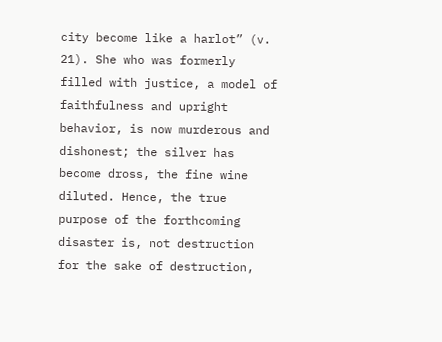city become like a harlot” (v. 21). She who was formerly filled with justice, a model of faithfulness and upright behavior, is now murderous and dishonest; the silver has become dross, the fine wine diluted. Hence, the true purpose of the forthcoming disaster is, not destruction for the sake of destruction,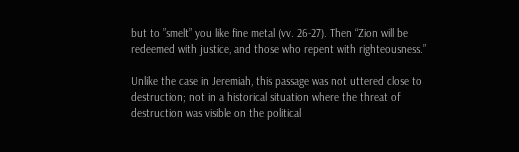but to ”smelt” you like fine metal (vv. 26-27). Then “Zion will be redeemed with justice, and those who repent with righteousness.”

Unlike the case in Jeremiah, this passage was not uttered close to destruction; not in a historical situation where the threat of destruction was visible on the political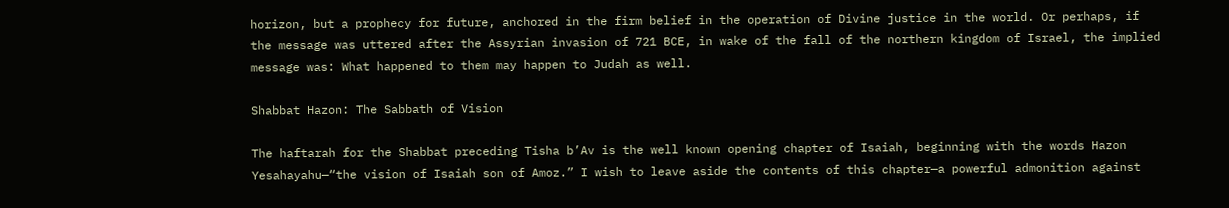horizon, but a prophecy for future, anchored in the firm belief in the operation of Divine justice in the world. Or perhaps, if the message was uttered after the Assyrian invasion of 721 BCE, in wake of the fall of the northern kingdom of Israel, the implied message was: What happened to them may happen to Judah as well.

Shabbat Hazon: The Sabbath of Vision

The haftarah for the Shabbat preceding Tisha b’Av is the well known opening chapter of Isaiah, beginning with the words Hazon Yesahayahu—“the vision of Isaiah son of Amoz.” I wish to leave aside the contents of this chapter—a powerful admonition against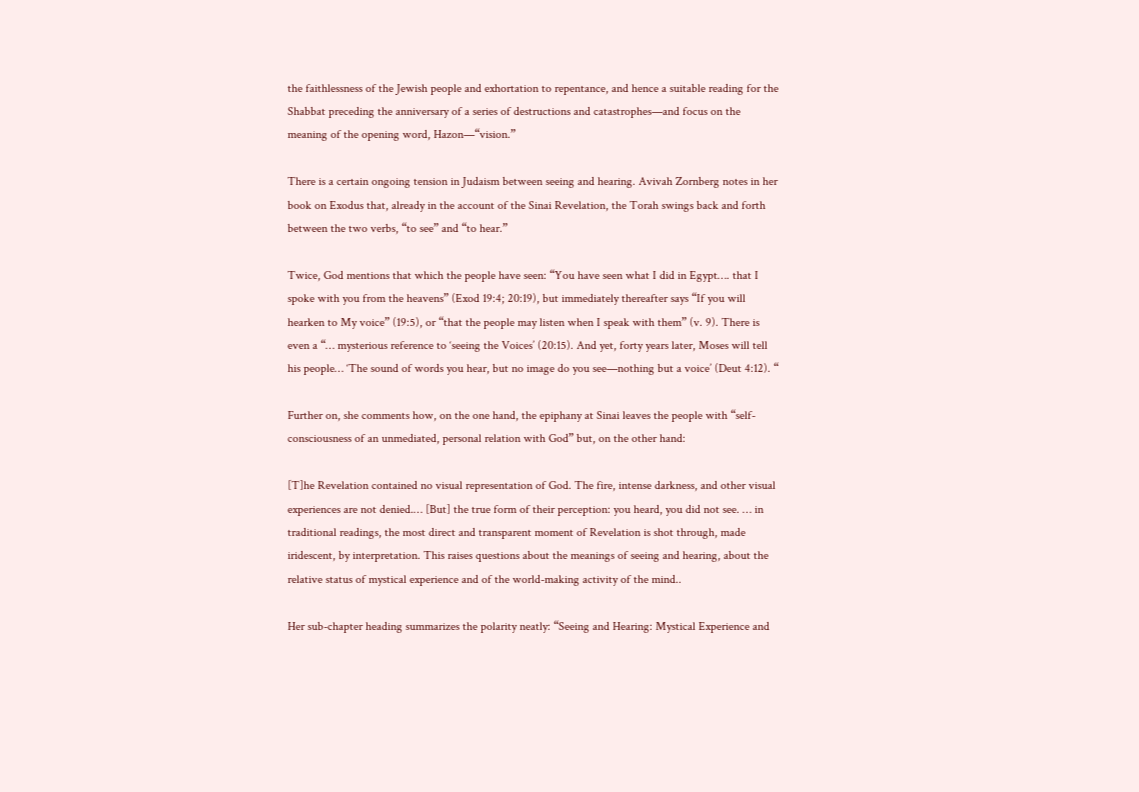the faithlessness of the Jewish people and exhortation to repentance, and hence a suitable reading for the Shabbat preceding the anniversary of a series of destructions and catastrophes—and focus on the meaning of the opening word, Hazon—“vision.”

There is a certain ongoing tension in Judaism between seeing and hearing. Avivah Zornberg notes in her book on Exodus that, already in the account of the Sinai Revelation, the Torah swings back and forth between the two verbs, “to see” and “to hear.”

Twice, God mentions that which the people have seen: “You have seen what I did in Egypt…. that I spoke with you from the heavens” (Exod 19:4; 20:19), but immediately thereafter says “If you will hearken to My voice” (19:5), or “that the people may listen when I speak with them” (v. 9). There is even a “… mysterious reference to ‘seeing the Voices’ (20:15). And yet, forty years later, Moses will tell his people… ‘The sound of words you hear, but no image do you see—nothing but a voice’ (Deut 4:12). “

Further on, she comments how, on the one hand, the epiphany at Sinai leaves the people with “self-consciousness of an unmediated, personal relation with God” but, on the other hand:

[T]he Revelation contained no visual representation of God. The fire, intense darkness, and other visual experiences are not denied.… [But] the true form of their perception: you heard, you did not see. … in traditional readings, the most direct and transparent moment of Revelation is shot through, made iridescent, by interpretation. This raises questions about the meanings of seeing and hearing, about the relative status of mystical experience and of the world-making activity of the mind..

Her sub-chapter heading summarizes the polarity neatly: “Seeing and Hearing: Mystical Experience and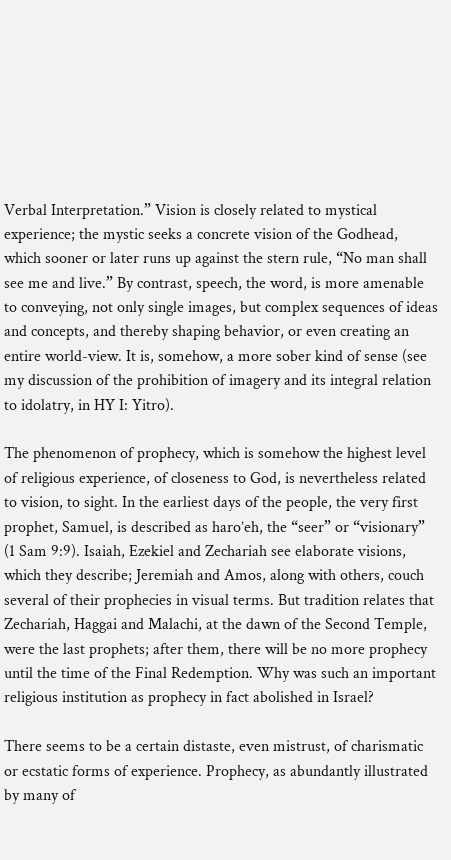Verbal Interpretation.” Vision is closely related to mystical experience; the mystic seeks a concrete vision of the Godhead, which sooner or later runs up against the stern rule, “No man shall see me and live.” By contrast, speech, the word, is more amenable to conveying, not only single images, but complex sequences of ideas and concepts, and thereby shaping behavior, or even creating an entire world-view. It is, somehow, a more sober kind of sense (see my discussion of the prohibition of imagery and its integral relation to idolatry, in HY I: Yitro).

The phenomenon of prophecy, which is somehow the highest level of religious experience, of closeness to God, is nevertheless related to vision, to sight. In the earliest days of the people, the very first prophet, Samuel, is described as haro’eh, the “seer” or “visionary” (1 Sam 9:9). Isaiah, Ezekiel and Zechariah see elaborate visions, which they describe; Jeremiah and Amos, along with others, couch several of their prophecies in visual terms. But tradition relates that Zechariah, Haggai and Malachi, at the dawn of the Second Temple, were the last prophets; after them, there will be no more prophecy until the time of the Final Redemption. Why was such an important religious institution as prophecy in fact abolished in Israel?

There seems to be a certain distaste, even mistrust, of charismatic or ecstatic forms of experience. Prophecy, as abundantly illustrated by many of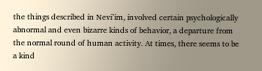the things described in Nevi’im, involved certain psychologically abnormal and even bizarre kinds of behavior, a departure from the normal round of human activity. At times, there seems to be a kind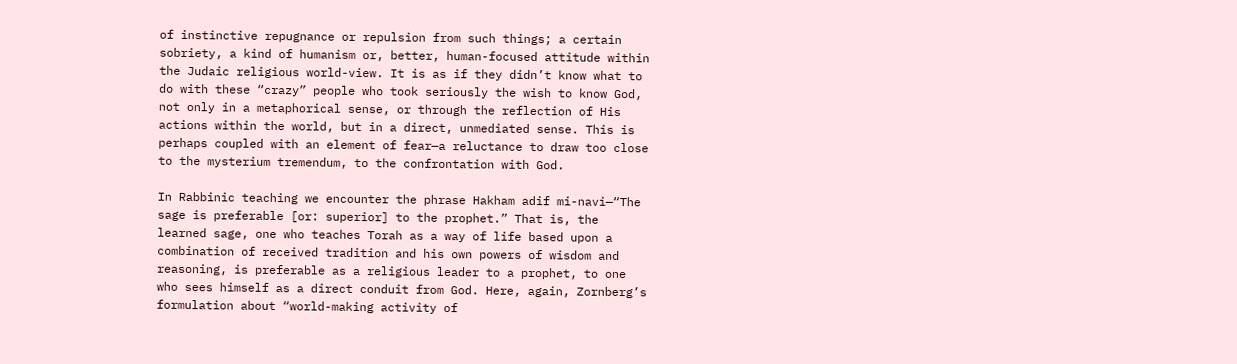of instinctive repugnance or repulsion from such things; a certain sobriety, a kind of humanism or, better, human-focused attitude within the Judaic religious world-view. It is as if they didn’t know what to do with these “crazy” people who took seriously the wish to know God, not only in a metaphorical sense, or through the reflection of His actions within the world, but in a direct, unmediated sense. This is perhaps coupled with an element of fear—a reluctance to draw too close to the mysterium tremendum, to the confrontation with God.

In Rabbinic teaching we encounter the phrase Hakham adif mi-navi—“The sage is preferable [or: superior] to the prophet.” That is, the learned sage, one who teaches Torah as a way of life based upon a combination of received tradition and his own powers of wisdom and reasoning, is preferable as a religious leader to a prophet, to one who sees himself as a direct conduit from God. Here, again, Zornberg’s formulation about “world-making activity of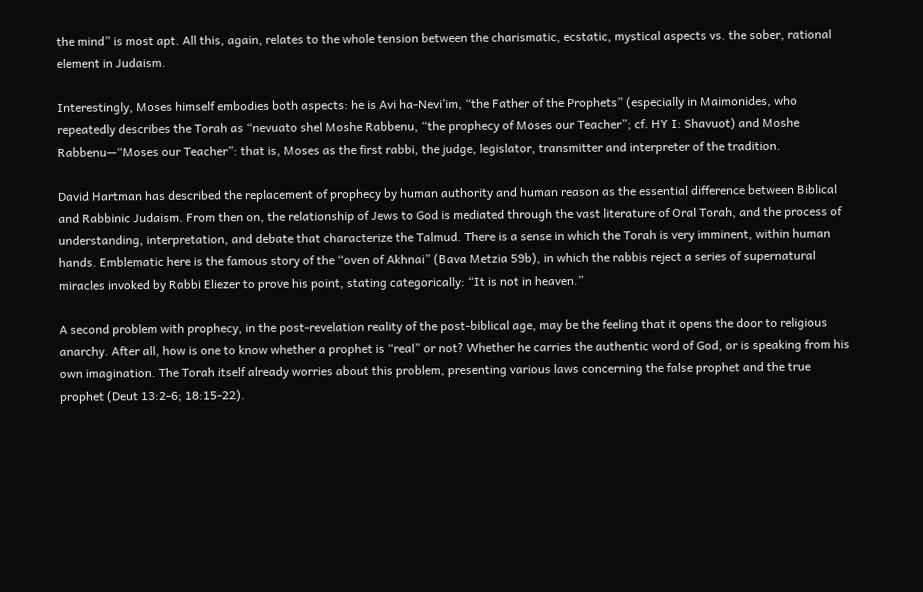the mind” is most apt. All this, again, relates to the whole tension between the charismatic, ecstatic, mystical aspects vs. the sober, rational element in Judaism.

Interestingly, Moses himself embodies both aspects: he is Avi ha-Nevi’im, “the Father of the Prophets” (especially in Maimonides, who repeatedly describes the Torah as “nevuato shel Moshe Rabbenu, “the prophecy of Moses our Teacher”; cf. HY I: Shavuot) and Moshe Rabbenu—“Moses our Teacher”: that is, Moses as the first rabbi, the judge, legislator, transmitter and interpreter of the tradition.

David Hartman has described the replacement of prophecy by human authority and human reason as the essential difference between Biblical and Rabbinic Judaism. From then on, the relationship of Jews to God is mediated through the vast literature of Oral Torah, and the process of understanding, interpretation, and debate that characterize the Talmud. There is a sense in which the Torah is very imminent, within human hands. Emblematic here is the famous story of the “oven of Akhnai” (Bava Metzia 59b), in which the rabbis reject a series of supernatural miracles invoked by Rabbi Eliezer to prove his point, stating categorically: “It is not in heaven.”

A second problem with prophecy, in the post-revelation reality of the post-biblical age, may be the feeling that it opens the door to religious anarchy. After all, how is one to know whether a prophet is “real” or not? Whether he carries the authentic word of God, or is speaking from his own imagination. The Torah itself already worries about this problem, presenting various laws concerning the false prophet and the true prophet (Deut 13:2-6; 18:15-22).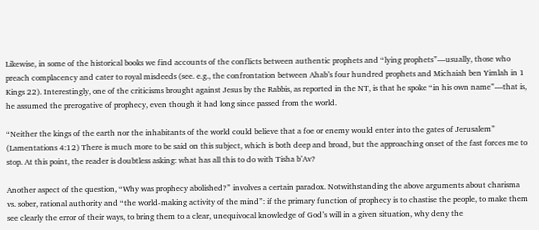Likewise, in some of the historical books we find accounts of the conflicts between authentic prophets and “lying prophets”—usually, those who preach complacency and cater to royal misdeeds (see. e.g., the confrontation between Ahab’s four hundred prophets and Michaiah ben Yimlah in 1 Kings 22). Interestingly, one of the criticisms brought against Jesus by the Rabbis, as reported in the NT, is that he spoke “in his own name”—that is, he assumed the prerogative of prophecy, even though it had long since passed from the world.

“Neither the kings of the earth nor the inhabitants of the world could believe that a foe or enemy would enter into the gates of Jerusalem” (Lamentations 4:12) There is much more to be said on this subject, which is both deep and broad, but the approaching onset of the fast forces me to stop. At this point, the reader is doubtless asking: what has all this to do with Tisha b’Av?

Another aspect of the question, “Why was prophecy abolished?” involves a certain paradox. Notwithstanding the above arguments about charisma vs. sober, rational authority and “the world-making activity of the mind”: if the primary function of prophecy is to chastise the people, to make them see clearly the error of their ways, to bring them to a clear, unequivocal knowledge of God’s will in a given situation, why deny the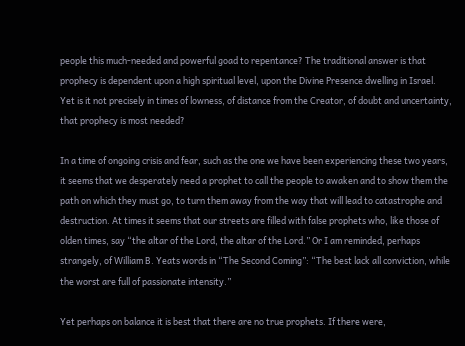people this much-needed and powerful goad to repentance? The traditional answer is that prophecy is dependent upon a high spiritual level, upon the Divine Presence dwelling in Israel. Yet is it not precisely in times of lowness, of distance from the Creator, of doubt and uncertainty, that prophecy is most needed?

In a time of ongoing crisis and fear, such as the one we have been experiencing these two years, it seems that we desperately need a prophet to call the people to awaken and to show them the path on which they must go, to turn them away from the way that will lead to catastrophe and destruction. At times it seems that our streets are filled with false prophets who, like those of olden times, say “the altar of the Lord, the altar of the Lord.” Or I am reminded, perhaps strangely, of William B. Yeats words in “The Second Coming”: “The best lack all conviction, while the worst are full of passionate intensity.”

Yet perhaps on balance it is best that there are no true prophets. If there were,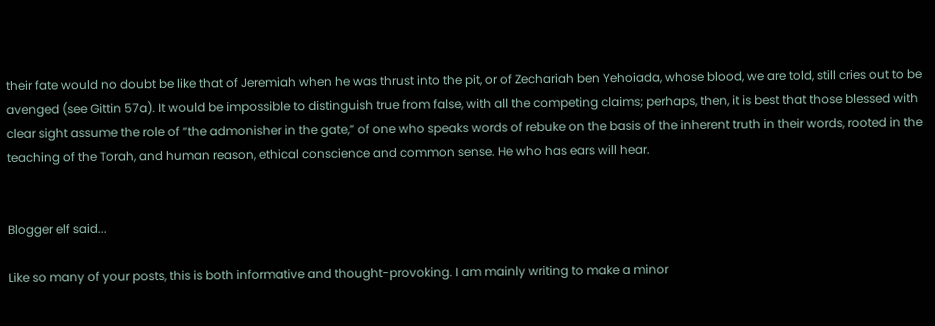their fate would no doubt be like that of Jeremiah when he was thrust into the pit, or of Zechariah ben Yehoiada, whose blood, we are told, still cries out to be avenged (see Gittin 57a). It would be impossible to distinguish true from false, with all the competing claims; perhaps, then, it is best that those blessed with clear sight assume the role of “the admonisher in the gate,” of one who speaks words of rebuke on the basis of the inherent truth in their words, rooted in the teaching of the Torah, and human reason, ethical conscience and common sense. He who has ears will hear.


Blogger elf said...

Like so many of your posts, this is both informative and thought-provoking. I am mainly writing to make a minor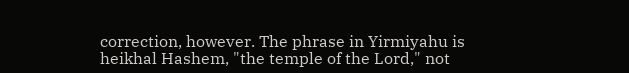correction, however. The phrase in Yirmiyahu is heikhal Hashem, "the temple of the Lord," not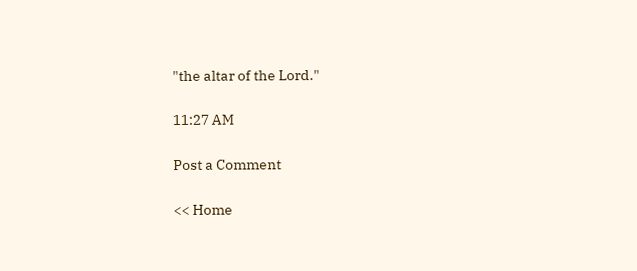"the altar of the Lord."

11:27 AM

Post a Comment

<< Home